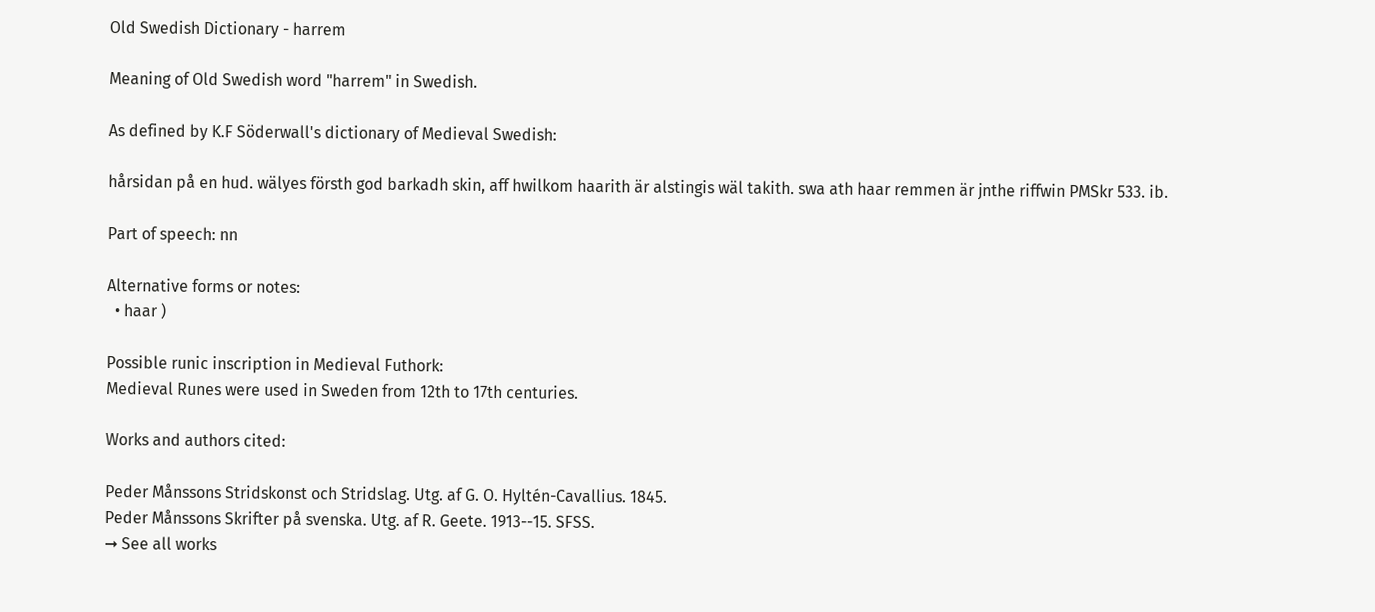Old Swedish Dictionary - harrem

Meaning of Old Swedish word "harrem" in Swedish.

As defined by K.F Söderwall's dictionary of Medieval Swedish:

hårsidan på en hud. wälyes försth god barkadh skin, aff hwilkom haarith är alstingis wäl takith. swa ath haar remmen är jnthe riffwin PMSkr 533. ib.

Part of speech: nn

Alternative forms or notes:
  • haar )

Possible runic inscription in Medieval Futhork:
Medieval Runes were used in Sweden from 12th to 17th centuries.

Works and authors cited:

Peder Månssons Stridskonst och Stridslag. Utg. af G. O. Hyltén-Cavallius. 1845.
Peder Månssons Skrifter på svenska. Utg. af R. Geete. 1913--15. SFSS.
➞ See all works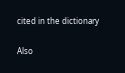cited in the dictionary

Also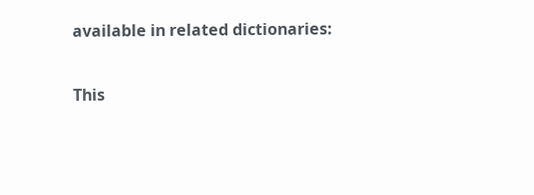available in related dictionaries:

This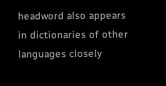headword also appears in dictionaries of other languages closely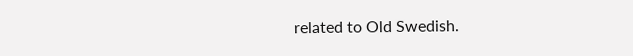related to Old Swedish.